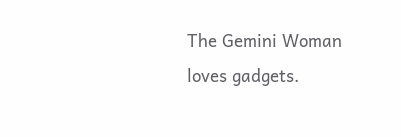The Gemini Woman loves gadgets.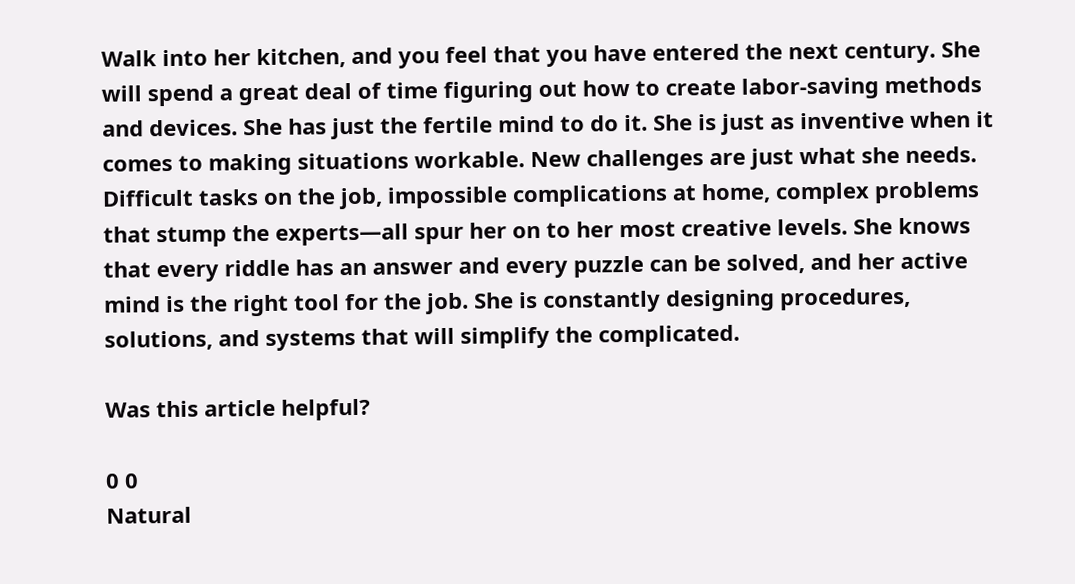Walk into her kitchen, and you feel that you have entered the next century. She will spend a great deal of time figuring out how to create labor-saving methods and devices. She has just the fertile mind to do it. She is just as inventive when it comes to making situations workable. New challenges are just what she needs. Difficult tasks on the job, impossible complications at home, complex problems that stump the experts—all spur her on to her most creative levels. She knows that every riddle has an answer and every puzzle can be solved, and her active mind is the right tool for the job. She is constantly designing procedures, solutions, and systems that will simplify the complicated.

Was this article helpful?

0 0
Natural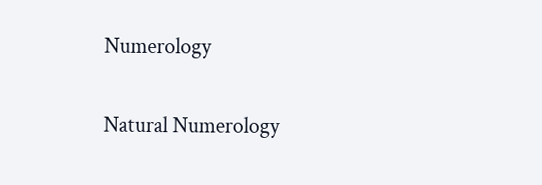Numerology

Natural Numerology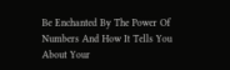Be Enchanted By The Power Of Numbers And How It Tells You About Your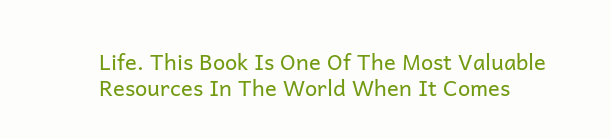Life. This Book Is One Of The Most Valuable Resources In The World When It Comes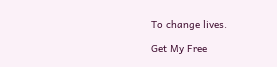To change lives.

Get My Free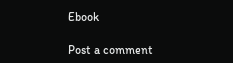Ebook

Post a comment